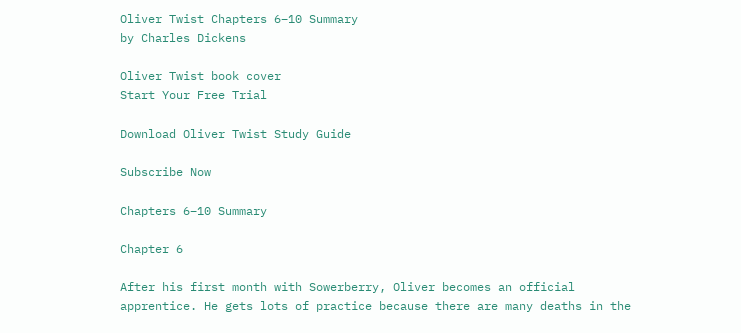Oliver Twist Chapters 6–10 Summary
by Charles Dickens

Oliver Twist book cover
Start Your Free Trial

Download Oliver Twist Study Guide

Subscribe Now

Chapters 6–10 Summary

Chapter 6

After his first month with Sowerberry, Oliver becomes an official apprentice. He gets lots of practice because there are many deaths in the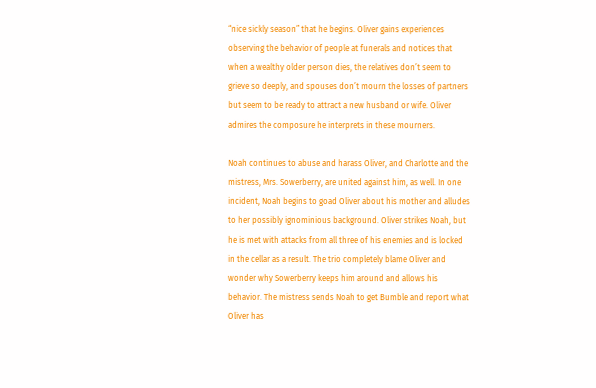“nice sickly season” that he begins. Oliver gains experiences observing the behavior of people at funerals and notices that when a wealthy older person dies, the relatives don’t seem to grieve so deeply, and spouses don’t mourn the losses of partners but seem to be ready to attract a new husband or wife. Oliver admires the composure he interprets in these mourners.

Noah continues to abuse and harass Oliver, and Charlotte and the mistress, Mrs. Sowerberry, are united against him, as well. In one incident, Noah begins to goad Oliver about his mother and alludes to her possibly ignominious background. Oliver strikes Noah, but he is met with attacks from all three of his enemies and is locked in the cellar as a result. The trio completely blame Oliver and wonder why Sowerberry keeps him around and allows his behavior. The mistress sends Noah to get Bumble and report what Oliver has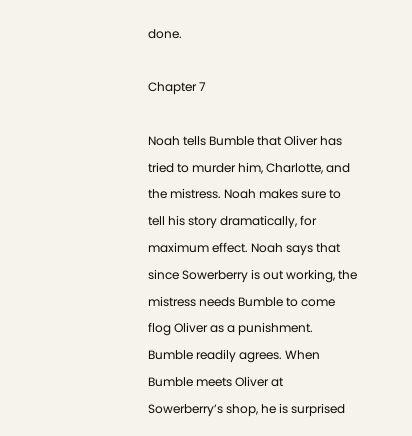done.

Chapter 7

Noah tells Bumble that Oliver has tried to murder him, Charlotte, and the mistress. Noah makes sure to tell his story dramatically, for maximum effect. Noah says that since Sowerberry is out working, the mistress needs Bumble to come flog Oliver as a punishment. Bumble readily agrees. When Bumble meets Oliver at Sowerberry’s shop, he is surprised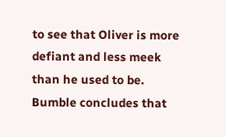to see that Oliver is more defiant and less meek than he used to be. Bumble concludes that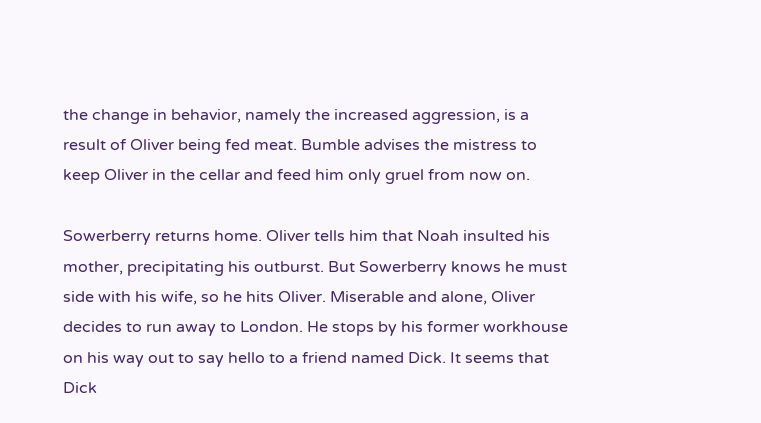the change in behavior, namely the increased aggression, is a result of Oliver being fed meat. Bumble advises the mistress to keep Oliver in the cellar and feed him only gruel from now on.

Sowerberry returns home. Oliver tells him that Noah insulted his mother, precipitating his outburst. But Sowerberry knows he must side with his wife, so he hits Oliver. Miserable and alone, Oliver decides to run away to London. He stops by his former workhouse on his way out to say hello to a friend named Dick. It seems that Dick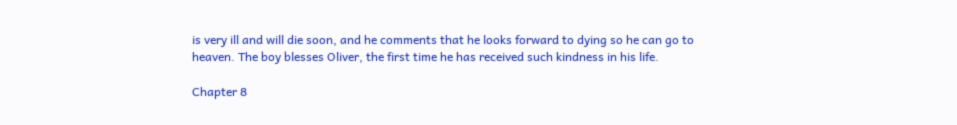is very ill and will die soon, and he comments that he looks forward to dying so he can go to heaven. The boy blesses Oliver, the first time he has received such kindness in his life.

Chapter 8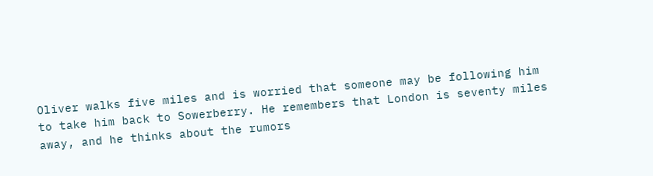Oliver walks five miles and is worried that someone may be following him to take him back to Sowerberry. He remembers that London is seventy miles away, and he thinks about the rumors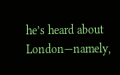he’s heard about London—namely,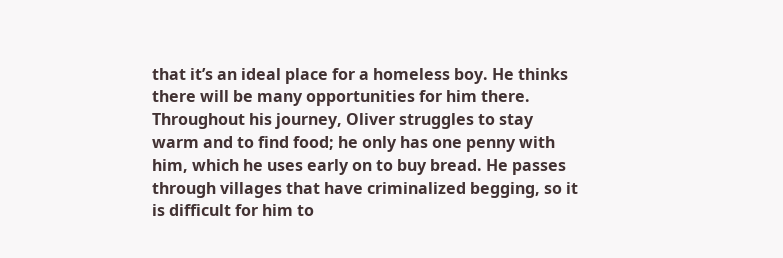that it’s an ideal place for a homeless boy. He thinks there will be many opportunities for him there. Throughout his journey, Oliver struggles to stay warm and to find food; he only has one penny with him, which he uses early on to buy bread. He passes through villages that have criminalized begging, so it is difficult for him to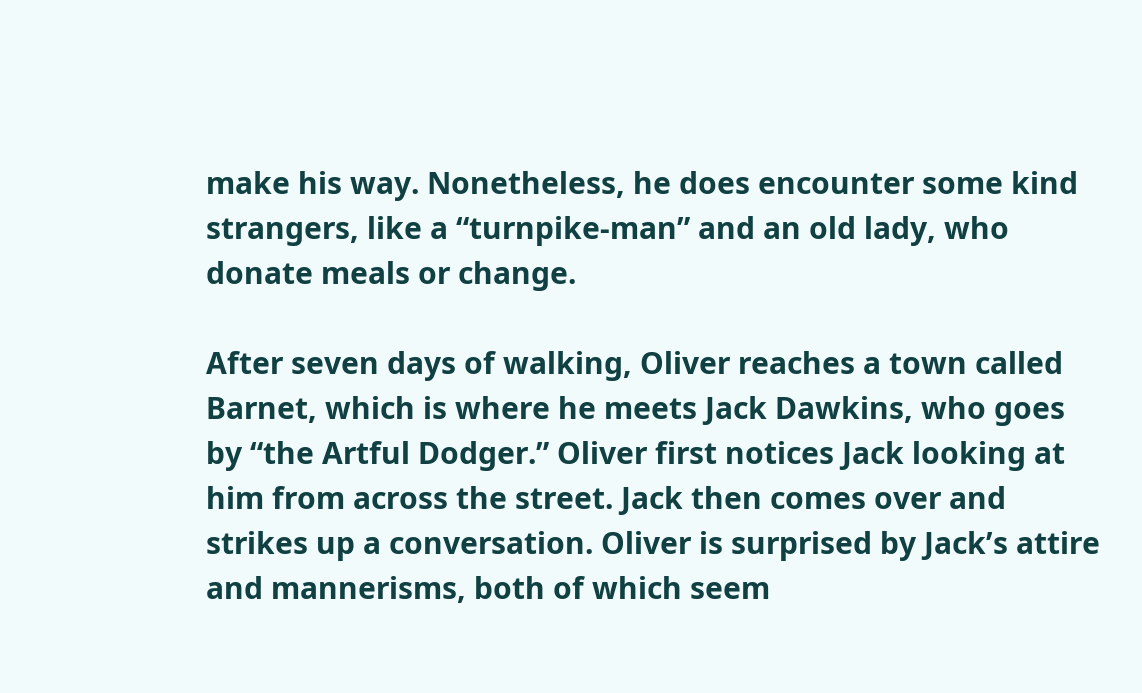make his way. Nonetheless, he does encounter some kind strangers, like a “turnpike-man” and an old lady, who donate meals or change.

After seven days of walking, Oliver reaches a town called Barnet, which is where he meets Jack Dawkins, who goes by “the Artful Dodger.” Oliver first notices Jack looking at him from across the street. Jack then comes over and strikes up a conversation. Oliver is surprised by Jack’s attire and mannerisms, both of which seem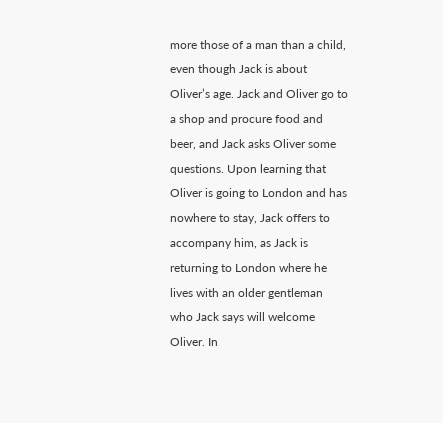more those of a man than a child, even though Jack is about Oliver’s age. Jack and Oliver go to a shop and procure food and beer, and Jack asks Oliver some questions. Upon learning that Oliver is going to London and has nowhere to stay, Jack offers to accompany him, as Jack is returning to London where he lives with an older gentleman who Jack says will welcome Oliver. In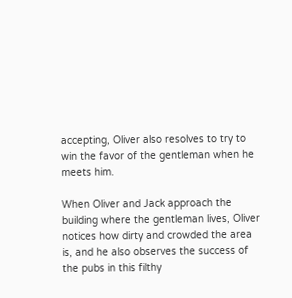accepting, Oliver also resolves to try to win the favor of the gentleman when he meets him.

When Oliver and Jack approach the building where the gentleman lives, Oliver notices how dirty and crowded the area is, and he also observes the success of the pubs in this filthy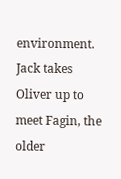environment. Jack takes Oliver up to meet Fagin, the older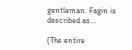gentleman. Fagin is described as...

(The entire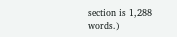section is 1,288 words.)